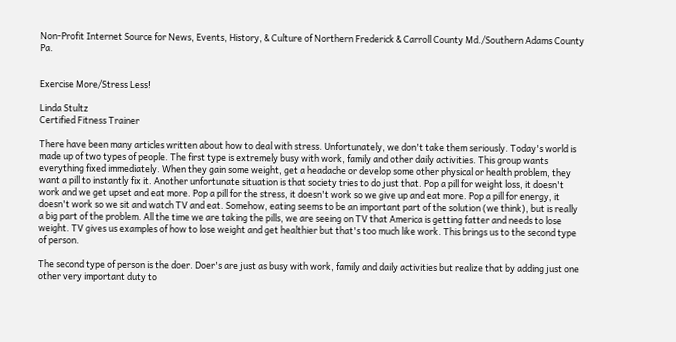Non-Profit Internet Source for News, Events, History, & Culture of Northern Frederick & Carroll County Md./Southern Adams County Pa.


Exercise More/Stress Less!

Linda Stultz
Certified Fitness Trainer

There have been many articles written about how to deal with stress. Unfortunately, we don't take them seriously. Today's world is made up of two types of people. The first type is extremely busy with work, family and other daily activities. This group wants everything fixed immediately. When they gain some weight, get a headache or develop some other physical or health problem, they want a pill to instantly fix it. Another unfortunate situation is that society tries to do just that. Pop a pill for weight loss, it doesn't work and we get upset and eat more. Pop a pill for the stress, it doesn't work so we give up and eat more. Pop a pill for energy, it doesn't work so we sit and watch TV and eat. Somehow, eating seems to be an important part of the solution (we think), but is really a big part of the problem. All the time we are taking the pills, we are seeing on TV that America is getting fatter and needs to lose weight. TV gives us examples of how to lose weight and get healthier but that's too much like work. This brings us to the second type of person.

The second type of person is the doer. Doer's are just as busy with work, family and daily activities but realize that by adding just one other very important duty to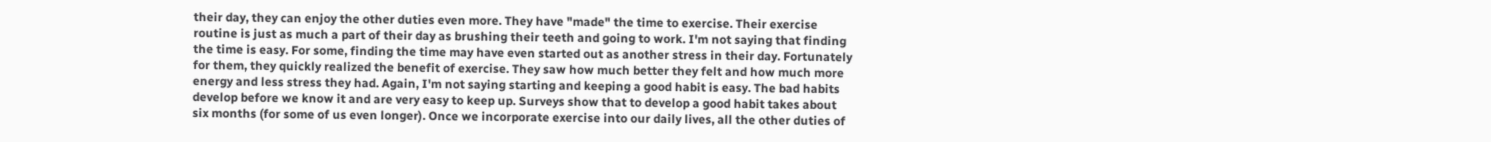their day, they can enjoy the other duties even more. They have "made" the time to exercise. Their exercise routine is just as much a part of their day as brushing their teeth and going to work. I'm not saying that finding the time is easy. For some, finding the time may have even started out as another stress in their day. Fortunately for them, they quickly realized the benefit of exercise. They saw how much better they felt and how much more energy and less stress they had. Again, I'm not saying starting and keeping a good habit is easy. The bad habits develop before we know it and are very easy to keep up. Surveys show that to develop a good habit takes about six months (for some of us even longer). Once we incorporate exercise into our daily lives, all the other duties of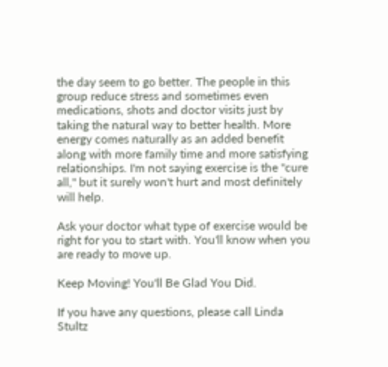the day seem to go better. The people in this group reduce stress and sometimes even medications, shots and doctor visits just by taking the natural way to better health. More energy comes naturally as an added benefit along with more family time and more satisfying relationships. I'm not saying exercise is the "cure all," but it surely won't hurt and most definitely will help.

Ask your doctor what type of exercise would be right for you to start with. You'll know when you are ready to move up.

Keep Moving! You'll Be Glad You Did.

If you have any questions, please call Linda Stultz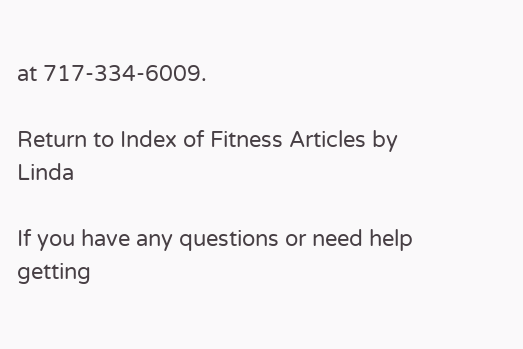at 717-334-6009.

Return to Index of Fitness Articles by Linda

If you have any questions or need help getting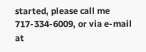started, please call me 717-334-6009, or via e-mail at